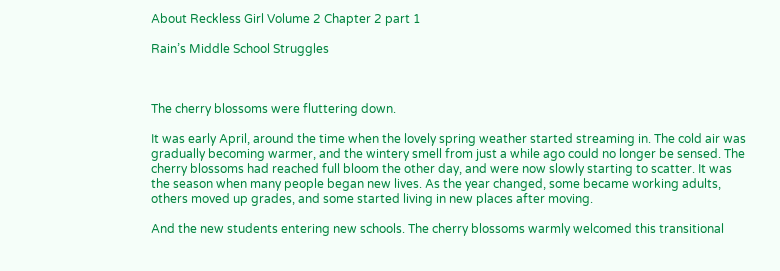About Reckless Girl Volume 2 Chapter 2 part 1

Rain’s Middle School Struggles



The cherry blossoms were fluttering down.

It was early April, around the time when the lovely spring weather started streaming in. The cold air was gradually becoming warmer, and the wintery smell from just a while ago could no longer be sensed. The cherry blossoms had reached full bloom the other day, and were now slowly starting to scatter. It was the season when many people began new lives. As the year changed, some became working adults, others moved up grades, and some started living in new places after moving.

And the new students entering new schools. The cherry blossoms warmly welcomed this transitional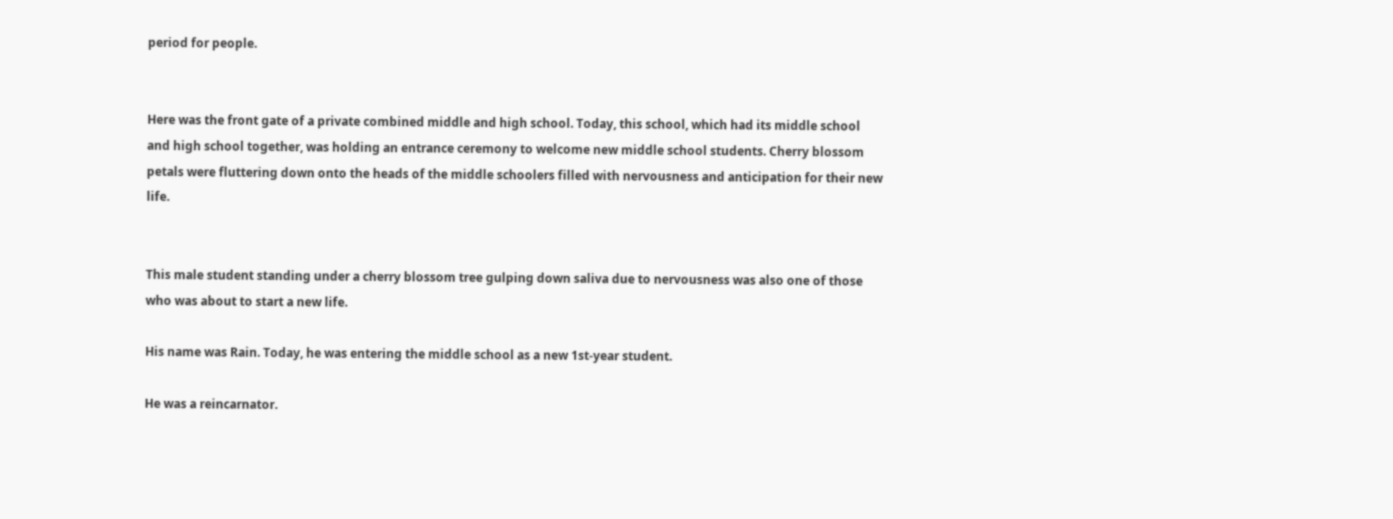period for people.


Here was the front gate of a private combined middle and high school. Today, this school, which had its middle school and high school together, was holding an entrance ceremony to welcome new middle school students. Cherry blossom petals were fluttering down onto the heads of the middle schoolers filled with nervousness and anticipation for their new life.


This male student standing under a cherry blossom tree gulping down saliva due to nervousness was also one of those who was about to start a new life.

His name was Rain. Today, he was entering the middle school as a new 1st-year student.

He was a reincarnator.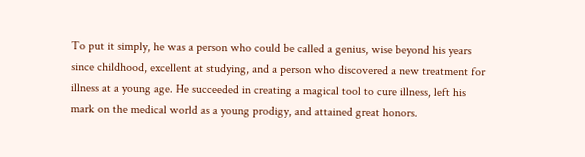To put it simply, he was a person who could be called a genius, wise beyond his years since childhood, excellent at studying, and a person who discovered a new treatment for illness at a young age. He succeeded in creating a magical tool to cure illness, left his mark on the medical world as a young prodigy, and attained great honors.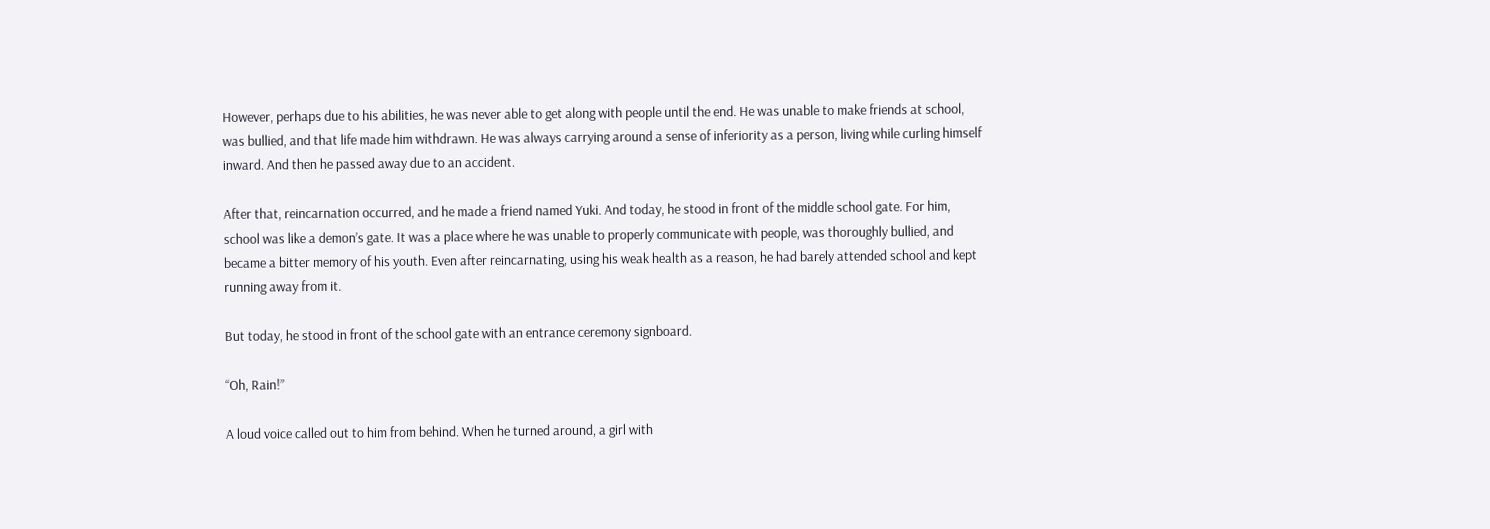However, perhaps due to his abilities, he was never able to get along with people until the end. He was unable to make friends at school, was bullied, and that life made him withdrawn. He was always carrying around a sense of inferiority as a person, living while curling himself inward. And then he passed away due to an accident.

After that, reincarnation occurred, and he made a friend named Yuki. And today, he stood in front of the middle school gate. For him, school was like a demon’s gate. It was a place where he was unable to properly communicate with people, was thoroughly bullied, and became a bitter memory of his youth. Even after reincarnating, using his weak health as a reason, he had barely attended school and kept running away from it.

But today, he stood in front of the school gate with an entrance ceremony signboard.

“Oh, Rain!”

A loud voice called out to him from behind. When he turned around, a girl with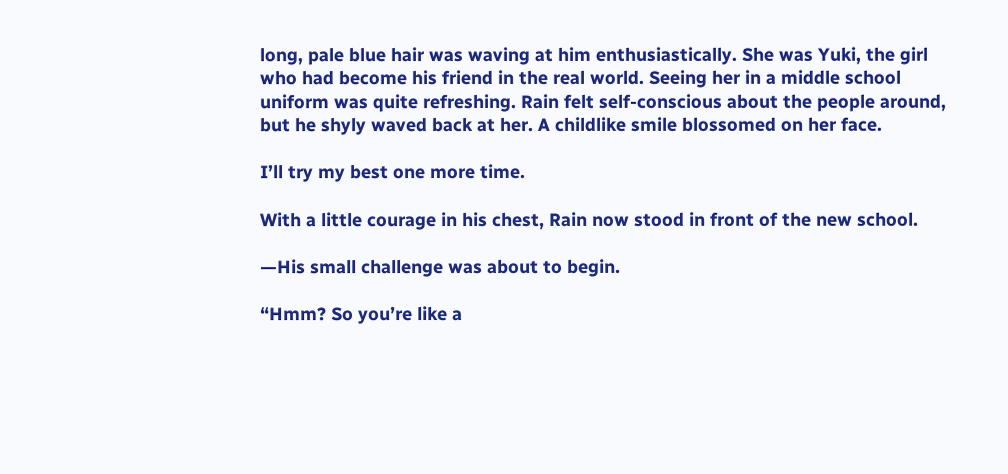long, pale blue hair was waving at him enthusiastically. She was Yuki, the girl who had become his friend in the real world. Seeing her in a middle school uniform was quite refreshing. Rain felt self-conscious about the people around, but he shyly waved back at her. A childlike smile blossomed on her face.

I’ll try my best one more time.

With a little courage in his chest, Rain now stood in front of the new school.

—His small challenge was about to begin.

“Hmm? So you’re like a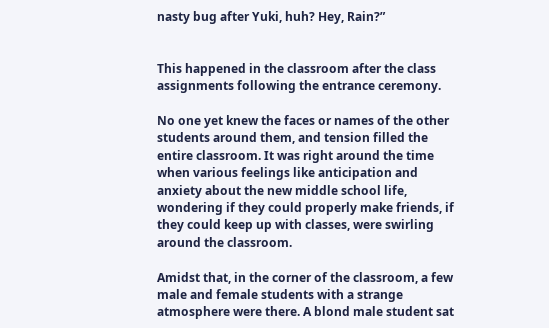nasty bug after Yuki, huh? Hey, Rain?”


This happened in the classroom after the class assignments following the entrance ceremony.

No one yet knew the faces or names of the other students around them, and tension filled the entire classroom. It was right around the time when various feelings like anticipation and anxiety about the new middle school life, wondering if they could properly make friends, if they could keep up with classes, were swirling around the classroom.

Amidst that, in the corner of the classroom, a few male and female students with a strange atmosphere were there. A blond male student sat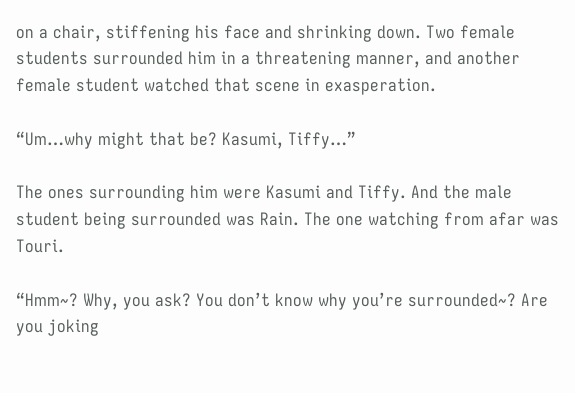on a chair, stiffening his face and shrinking down. Two female students surrounded him in a threatening manner, and another female student watched that scene in exasperation.

“Um…why might that be? Kasumi, Tiffy…”

The ones surrounding him were Kasumi and Tiffy. And the male student being surrounded was Rain. The one watching from afar was Touri.

“Hmm~? Why, you ask? You don’t know why you’re surrounded~? Are you joking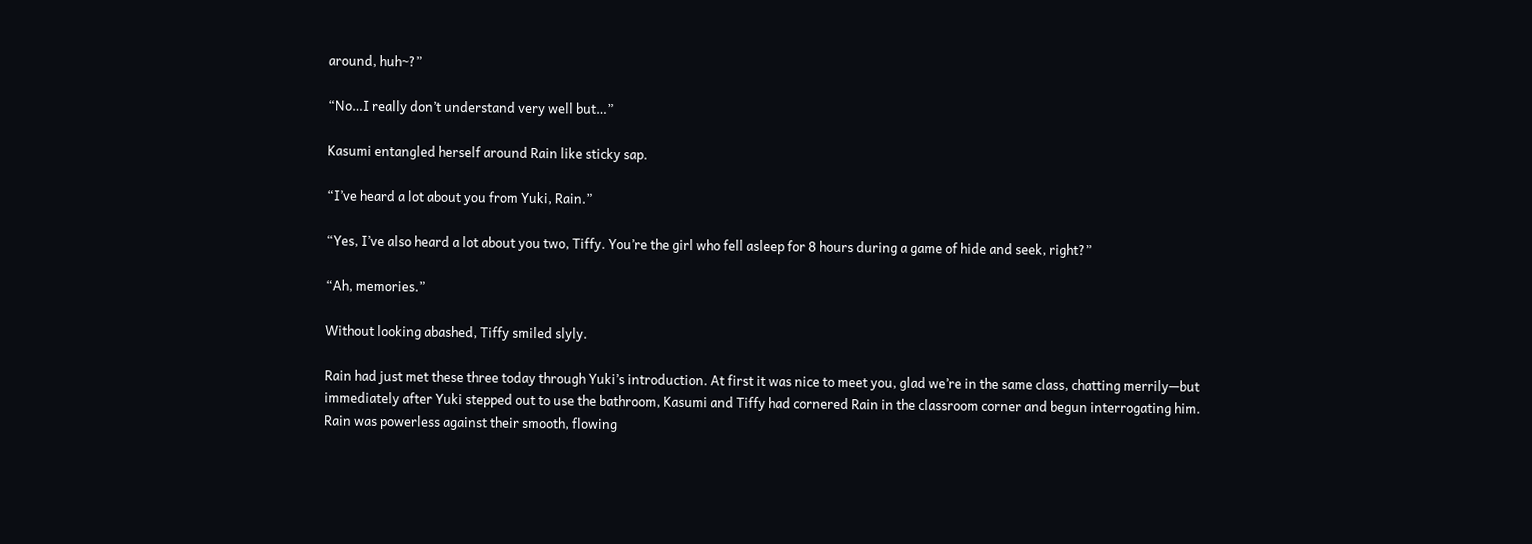around, huh~?”

“No…I really don’t understand very well but…”

Kasumi entangled herself around Rain like sticky sap.

“I’ve heard a lot about you from Yuki, Rain.”

“Yes, I’ve also heard a lot about you two, Tiffy. You’re the girl who fell asleep for 8 hours during a game of hide and seek, right?”

“Ah, memories.”

Without looking abashed, Tiffy smiled slyly.

Rain had just met these three today through Yuki’s introduction. At first it was nice to meet you, glad we’re in the same class, chatting merrily—but immediately after Yuki stepped out to use the bathroom, Kasumi and Tiffy had cornered Rain in the classroom corner and begun interrogating him. Rain was powerless against their smooth, flowing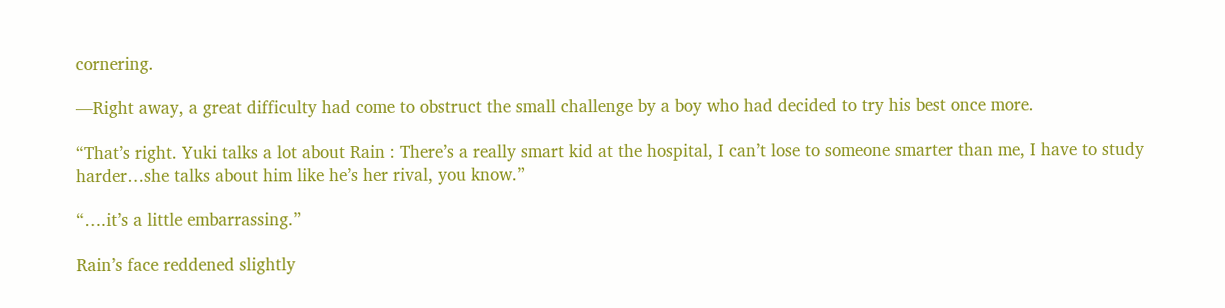cornering.

—Right away, a great difficulty had come to obstruct the small challenge by a boy who had decided to try his best once more.

“That’s right. Yuki talks a lot about Rain : There’s a really smart kid at the hospital, I can’t lose to someone smarter than me, I have to study harder…she talks about him like he’s her rival, you know.”

“….it’s a little embarrassing.”

Rain’s face reddened slightly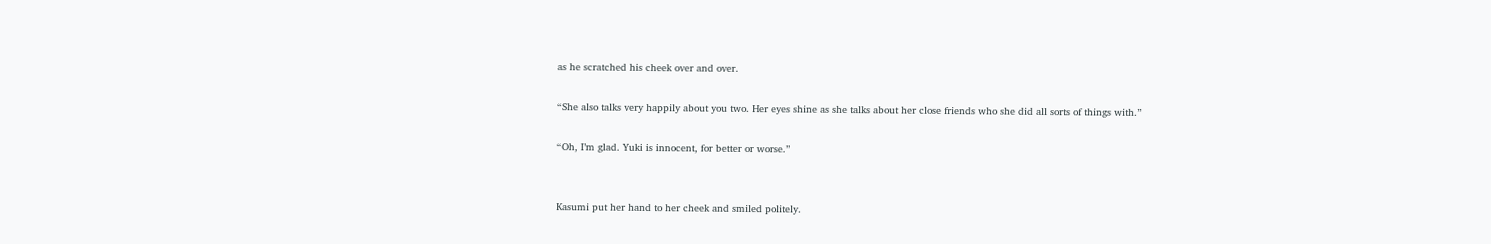as he scratched his cheek over and over.

“She also talks very happily about you two. Her eyes shine as she talks about her close friends who she did all sorts of things with.”

“Oh, I’m glad. Yuki is innocent, for better or worse.”


Kasumi put her hand to her cheek and smiled politely.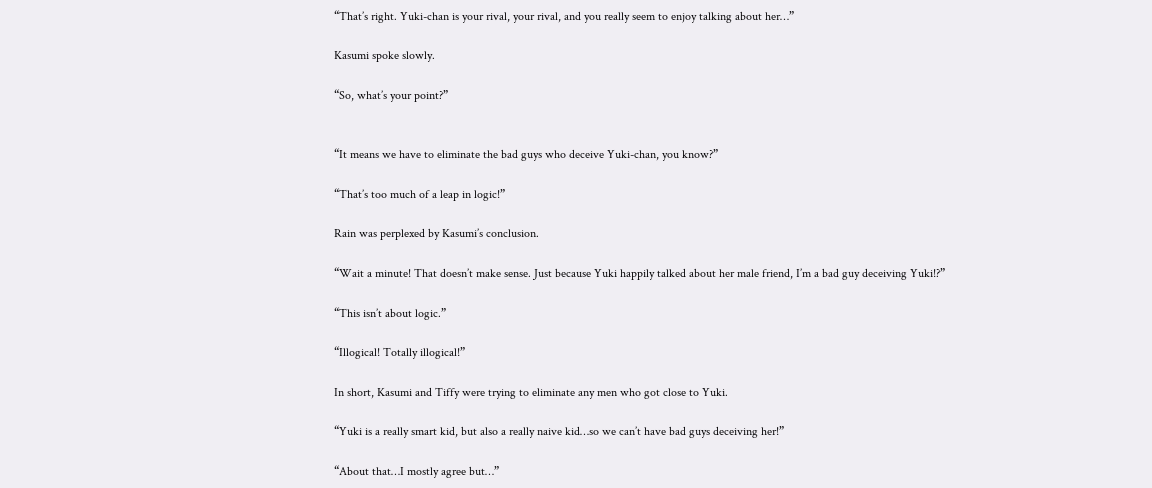“That’s right. Yuki-chan is your rival, your rival, and you really seem to enjoy talking about her…”

Kasumi spoke slowly.

“So, what’s your point?”


“It means we have to eliminate the bad guys who deceive Yuki-chan, you know?”

“That’s too much of a leap in logic!”

Rain was perplexed by Kasumi’s conclusion.

“Wait a minute! That doesn’t make sense. Just because Yuki happily talked about her male friend, I’m a bad guy deceiving Yuki!?”

“This isn’t about logic.”

“Illogical! Totally illogical!”

In short, Kasumi and Tiffy were trying to eliminate any men who got close to Yuki.

“Yuki is a really smart kid, but also a really naive kid…so we can’t have bad guys deceiving her!”

“About that…I mostly agree but…”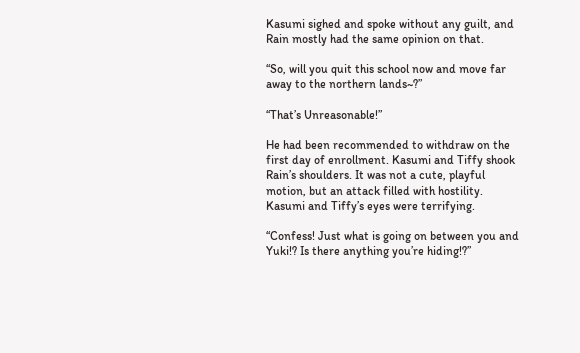Kasumi sighed and spoke without any guilt, and Rain mostly had the same opinion on that.

“So, will you quit this school now and move far away to the northern lands~?”

“That’s Unreasonable!”

He had been recommended to withdraw on the first day of enrollment. Kasumi and Tiffy shook Rain’s shoulders. It was not a cute, playful motion, but an attack filled with hostility. Kasumi and Tiffy’s eyes were terrifying.

“Confess! Just what is going on between you and Yuki!? Is there anything you’re hiding!?”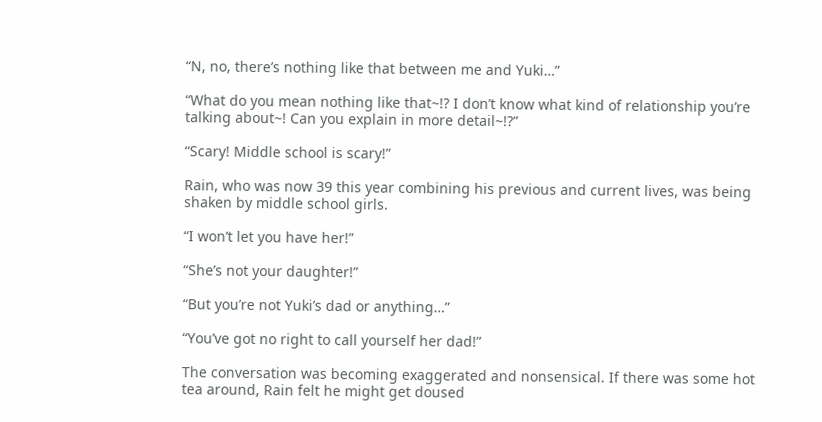“N, no, there’s nothing like that between me and Yuki…”

“What do you mean nothing like that~!? I don’t know what kind of relationship you’re talking about~! Can you explain in more detail~!?”

“Scary! Middle school is scary!”

Rain, who was now 39 this year combining his previous and current lives, was being shaken by middle school girls.

“I won’t let you have her!”

“She’s not your daughter!”

“But you’re not Yuki’s dad or anything…”

“You’ve got no right to call yourself her dad!”

The conversation was becoming exaggerated and nonsensical. If there was some hot tea around, Rain felt he might get doused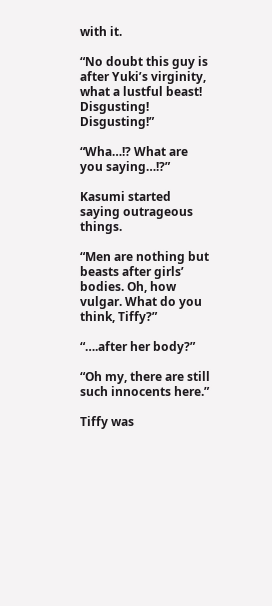with it.

“No doubt this guy is after Yuki’s virginity, what a lustful beast! Disgusting! Disgusting!”

“Wha…!? What are you saying…!?”

Kasumi started saying outrageous things.

“Men are nothing but beasts after girls’ bodies. Oh, how vulgar. What do you think, Tiffy?”

“….after her body?”

“Oh my, there are still such innocents here.”

Tiffy was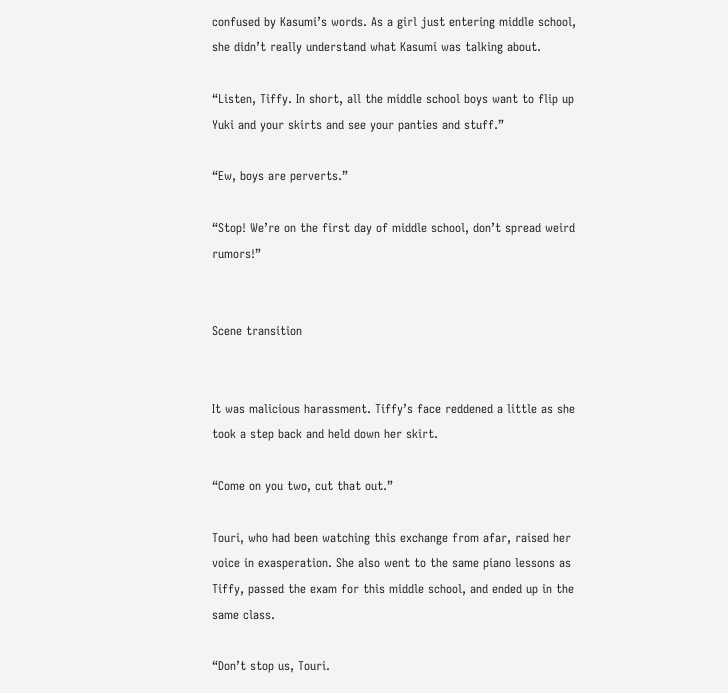confused by Kasumi’s words. As a girl just entering middle school, she didn’t really understand what Kasumi was talking about.

“Listen, Tiffy. In short, all the middle school boys want to flip up Yuki and your skirts and see your panties and stuff.”

“Ew, boys are perverts.”

“Stop! We’re on the first day of middle school, don’t spread weird rumors!”


Scene transition


It was malicious harassment. Tiffy’s face reddened a little as she took a step back and held down her skirt.

“Come on you two, cut that out.”

Touri, who had been watching this exchange from afar, raised her voice in exasperation. She also went to the same piano lessons as Tiffy, passed the exam for this middle school, and ended up in the same class.

“Don’t stop us, Touri.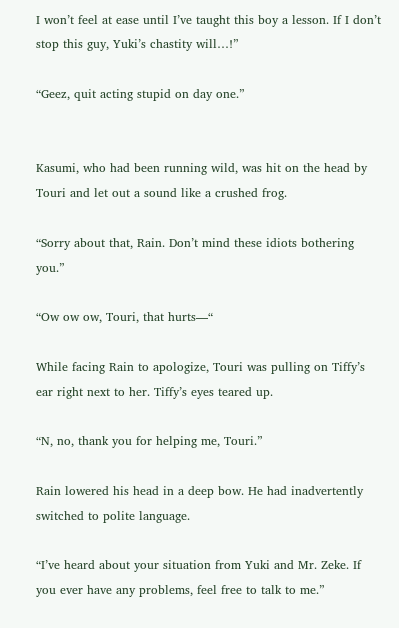I won’t feel at ease until I’ve taught this boy a lesson. If I don’t stop this guy, Yuki’s chastity will…!”

“Geez, quit acting stupid on day one.”


Kasumi, who had been running wild, was hit on the head by Touri and let out a sound like a crushed frog.

“Sorry about that, Rain. Don’t mind these idiots bothering you.”

“Ow ow ow, Touri, that hurts—“

While facing Rain to apologize, Touri was pulling on Tiffy’s ear right next to her. Tiffy’s eyes teared up.

“N, no, thank you for helping me, Touri.”

Rain lowered his head in a deep bow. He had inadvertently switched to polite language.

“I’ve heard about your situation from Yuki and Mr. Zeke. If you ever have any problems, feel free to talk to me.”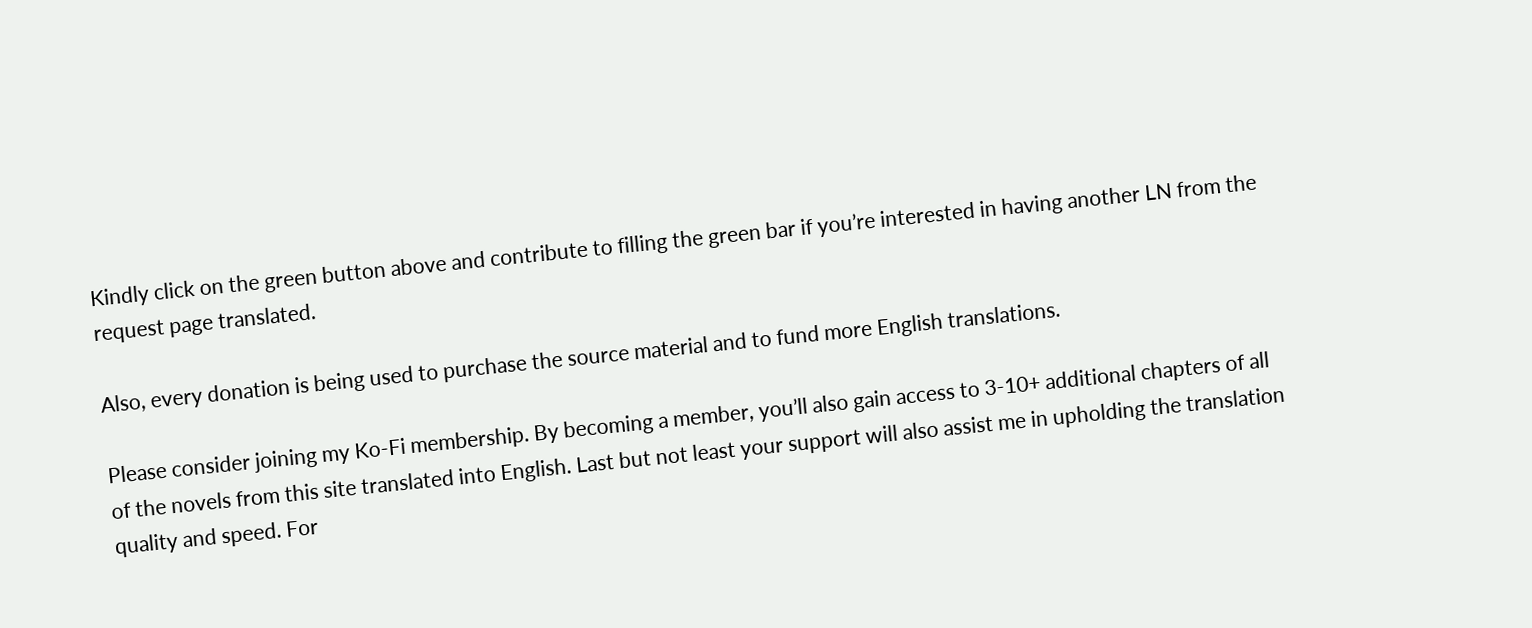Kindly click on the green button above and contribute to filling the green bar if you’re interested in having another LN from the request page translated.

Also, every donation is being used to purchase the source material and to fund more English translations.

Please consider joining my Ko-Fi membership. By becoming a member, you’ll also gain access to 3-10+ additional chapters of all of the novels from this site translated into English. Last but not least your support will also assist me in upholding the translation quality and speed. For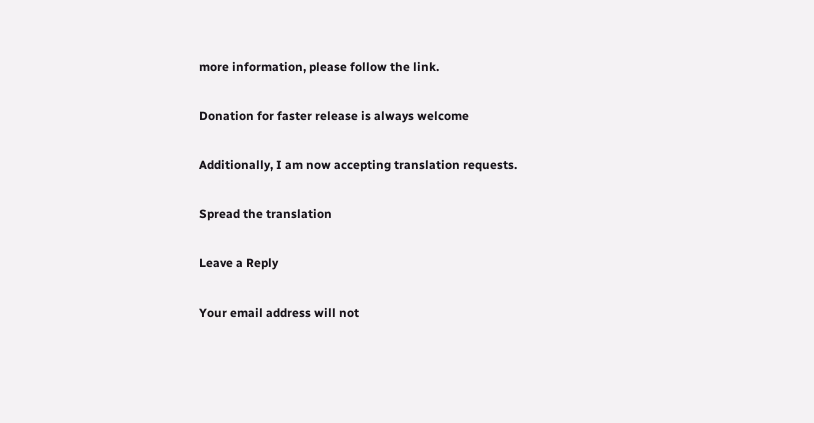more information, please follow the link.

Donation for faster release is always welcome

Additionally, I am now accepting translation requests.

Spread the translation

Leave a Reply

Your email address will not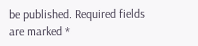be published. Required fields are marked *